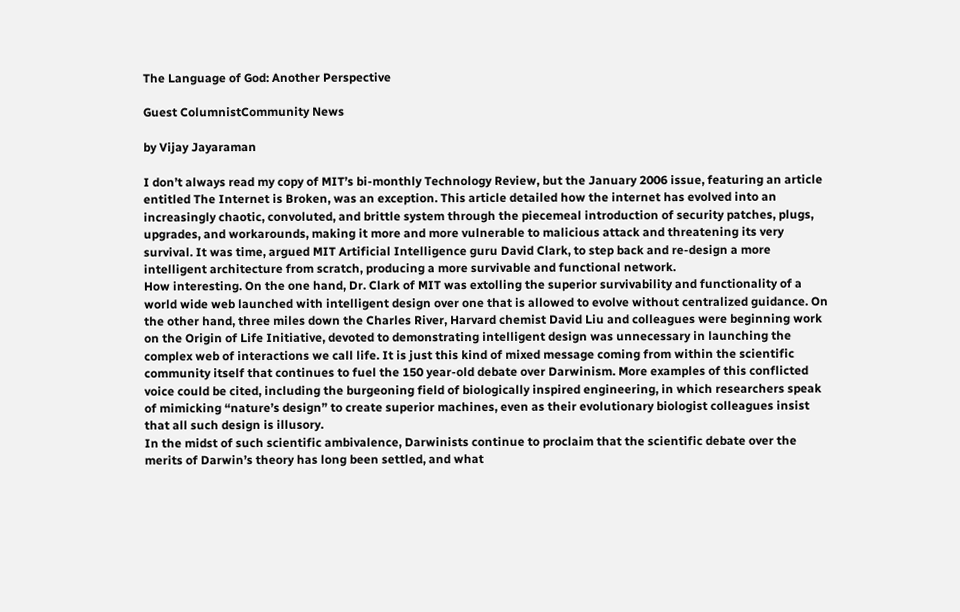The Language of God: Another Perspective

Guest ColumnistCommunity News

by Vijay Jayaraman

I don’t always read my copy of MIT’s bi-monthly Technology Review, but the January 2006 issue, featuring an article entitled The Internet is Broken, was an exception. This article detailed how the internet has evolved into an increasingly chaotic, convoluted, and brittle system through the piecemeal introduction of security patches, plugs, upgrades, and workarounds, making it more and more vulnerable to malicious attack and threatening its very survival. It was time, argued MIT Artificial Intelligence guru David Clark, to step back and re-design a more intelligent architecture from scratch, producing a more survivable and functional network.
How interesting. On the one hand, Dr. Clark of MIT was extolling the superior survivability and functionality of a world wide web launched with intelligent design over one that is allowed to evolve without centralized guidance. On the other hand, three miles down the Charles River, Harvard chemist David Liu and colleagues were beginning work on the Origin of Life Initiative, devoted to demonstrating intelligent design was unnecessary in launching the complex web of interactions we call life. It is just this kind of mixed message coming from within the scientific community itself that continues to fuel the 150 year-old debate over Darwinism. More examples of this conflicted voice could be cited, including the burgeoning field of biologically inspired engineering, in which researchers speak of mimicking “nature’s design” to create superior machines, even as their evolutionary biologist colleagues insist that all such design is illusory.
In the midst of such scientific ambivalence, Darwinists continue to proclaim that the scientific debate over the merits of Darwin’s theory has long been settled, and what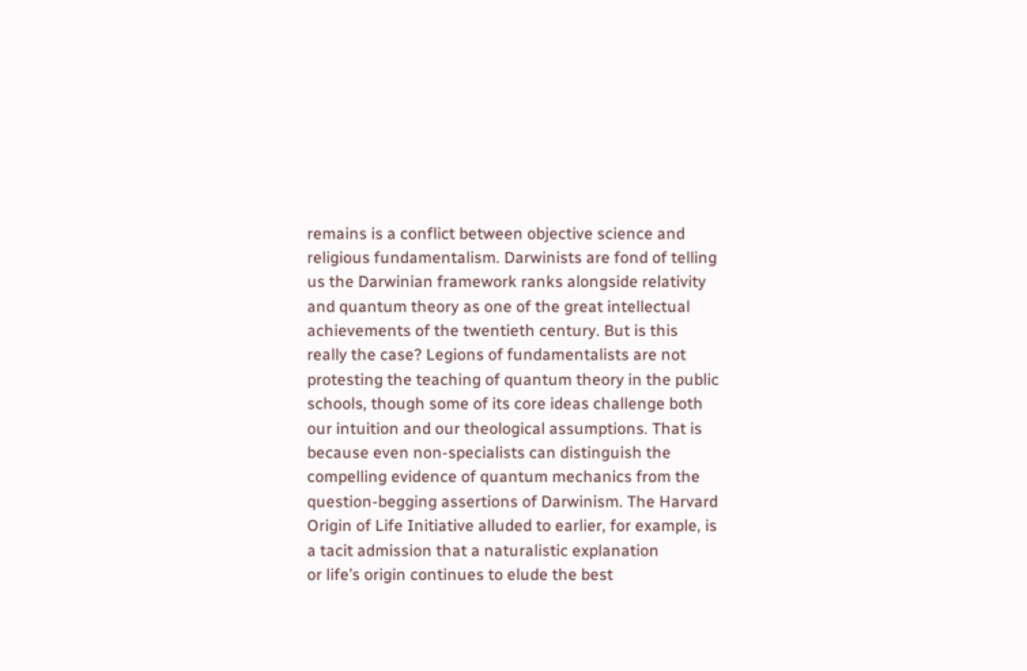remains is a conflict between objective science and religious fundamentalism. Darwinists are fond of telling us the Darwinian framework ranks alongside relativity and quantum theory as one of the great intellectual achievements of the twentieth century. But is this really the case? Legions of fundamentalists are not protesting the teaching of quantum theory in the public schools, though some of its core ideas challenge both our intuition and our theological assumptions. That is because even non-specialists can distinguish the compelling evidence of quantum mechanics from the question-begging assertions of Darwinism. The Harvard Origin of Life Initiative alluded to earlier, for example, is a tacit admission that a naturalistic explanation
or life’s origin continues to elude the best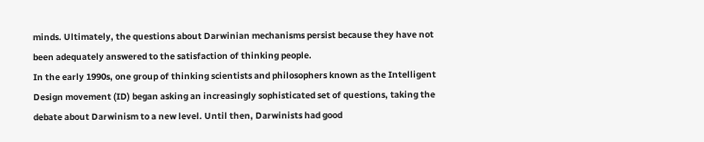minds. Ultimately, the questions about Darwinian mechanisms persist because they have not been adequately answered to the satisfaction of thinking people.
In the early 1990s, one group of thinking scientists and philosophers known as the Intelligent Design movement (ID) began asking an increasingly sophisticated set of questions, taking the debate about Darwinism to a new level. Until then, Darwinists had good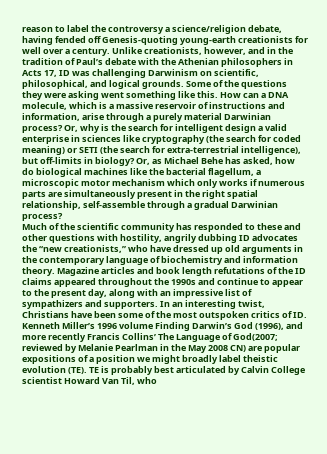reason to label the controversy a science/religion debate, having fended off Genesis-quoting young-earth creationists for well over a century. Unlike creationists, however, and in the tradition of Paul’s debate with the Athenian philosophers in Acts 17, ID was challenging Darwinism on scientific, philosophical, and logical grounds. Some of the questions they were asking went something like this. How can a DNA molecule, which is a massive reservoir of instructions and information, arise through a purely material Darwinian process? Or, why is the search for intelligent design a valid enterprise in sciences like cryptography (the search for coded meaning) or SETI (the search for extra-terrestrial intelligence), but off-limits in biology? Or, as Michael Behe has asked, how do biological machines like the bacterial flagellum, a microscopic motor mechanism which only works if numerous parts are simultaneously present in the right spatial relationship, self-assemble through a gradual Darwinian process?
Much of the scientific community has responded to these and other questions with hostility, angrily dubbing ID advocates the “new creationists,” who have dressed up old arguments in the contemporary language of biochemistry and information theory. Magazine articles and book length refutations of the ID claims appeared throughout the 1990s and continue to appear to the present day, along with an impressive list of sympathizers and supporters. In an interesting twist, Christians have been some of the most outspoken critics of ID. Kenneth Miller’s 1996 volume Finding Darwin’s God (1996), and more recently Francis Collins’ The Language of God(2007; reviewed by Melanie Pearlman in the May 2008 CN) are popular expositions of a position we might broadly label theistic evolution (TE). TE is probably best articulated by Calvin College scientist Howard Van Til, who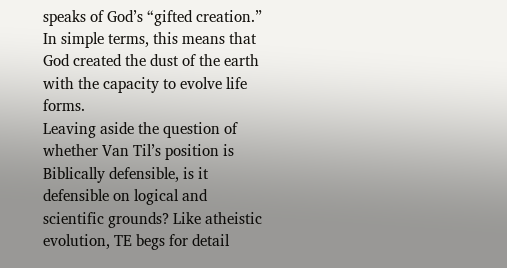speaks of God’s “gifted creation.” In simple terms, this means that God created the dust of the earth with the capacity to evolve life forms.
Leaving aside the question of whether Van Til’s position is Biblically defensible, is it defensible on logical and scientific grounds? Like atheistic evolution, TE begs for detail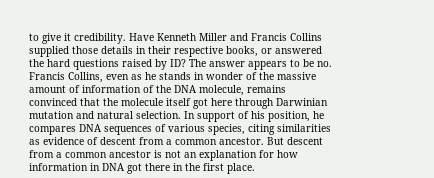to give it credibility. Have Kenneth Miller and Francis Collins supplied those details in their respective books, or answered the hard questions raised by ID? The answer appears to be no. Francis Collins, even as he stands in wonder of the massive amount of information of the DNA molecule, remains convinced that the molecule itself got here through Darwinian mutation and natural selection. In support of his position, he compares DNA sequences of various species, citing similarities as evidence of descent from a common ancestor. But descent from a common ancestor is not an explanation for how information in DNA got there in the first place.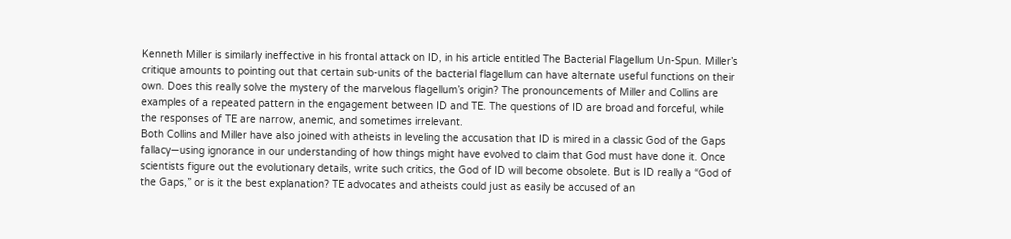Kenneth Miller is similarly ineffective in his frontal attack on ID, in his article entitled The Bacterial Flagellum Un-Spun. Miller’s critique amounts to pointing out that certain sub-units of the bacterial flagellum can have alternate useful functions on their own. Does this really solve the mystery of the marvelous flagellum’s origin? The pronouncements of Miller and Collins are examples of a repeated pattern in the engagement between ID and TE. The questions of ID are broad and forceful, while the responses of TE are narrow, anemic, and sometimes irrelevant.
Both Collins and Miller have also joined with atheists in leveling the accusation that ID is mired in a classic God of the Gaps fallacy—using ignorance in our understanding of how things might have evolved to claim that God must have done it. Once scientists figure out the evolutionary details, write such critics, the God of ID will become obsolete. But is ID really a “God of the Gaps,” or is it the best explanation? TE advocates and atheists could just as easily be accused of an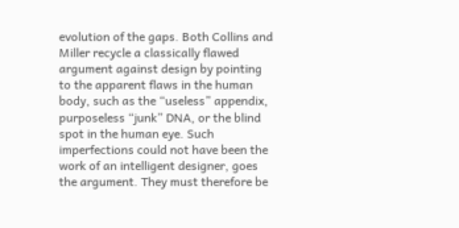evolution of the gaps. Both Collins and Miller recycle a classically flawed argument against design by pointing to the apparent flaws in the human body, such as the “useless” appendix, purposeless “junk” DNA, or the blind spot in the human eye. Such imperfections could not have been the work of an intelligent designer, goes the argument. They must therefore be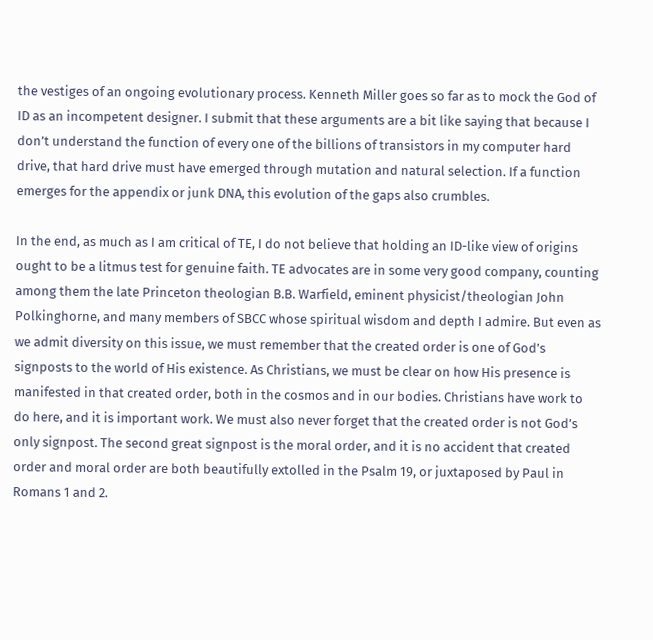the vestiges of an ongoing evolutionary process. Kenneth Miller goes so far as to mock the God of ID as an incompetent designer. I submit that these arguments are a bit like saying that because I don’t understand the function of every one of the billions of transistors in my computer hard drive, that hard drive must have emerged through mutation and natural selection. If a function emerges for the appendix or junk DNA, this evolution of the gaps also crumbles.

In the end, as much as I am critical of TE, I do not believe that holding an ID-like view of origins ought to be a litmus test for genuine faith. TE advocates are in some very good company, counting among them the late Princeton theologian B.B. Warfield, eminent physicist/theologian John Polkinghorne, and many members of SBCC whose spiritual wisdom and depth I admire. But even as we admit diversity on this issue, we must remember that the created order is one of God’s signposts to the world of His existence. As Christians, we must be clear on how His presence is manifested in that created order, both in the cosmos and in our bodies. Christians have work to do here, and it is important work. We must also never forget that the created order is not God’s only signpost. The second great signpost is the moral order, and it is no accident that created order and moral order are both beautifully extolled in the Psalm 19, or juxtaposed by Paul in Romans 1 and 2.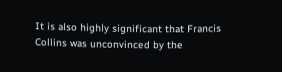It is also highly significant that Francis Collins was unconvinced by the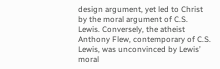design argument, yet led to Christ by the moral argument of C.S. Lewis. Conversely, the atheist Anthony Flew, contemporary of C.S. Lewis, was unconvinced by Lewis’ moral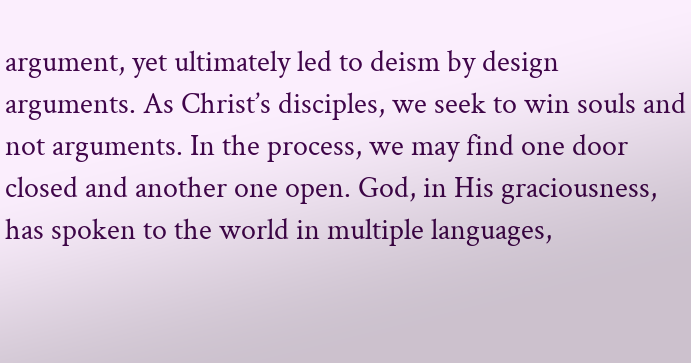argument, yet ultimately led to deism by design arguments. As Christ’s disciples, we seek to win souls and not arguments. In the process, we may find one door closed and another one open. God, in His graciousness, has spoken to the world in multiple languages,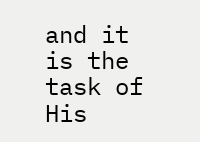and it is the task of His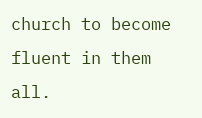church to become fluent in them all.